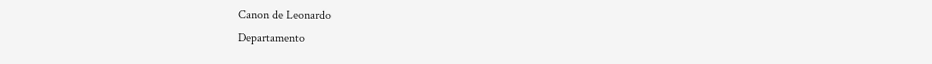Canon de Leonardo
Departamento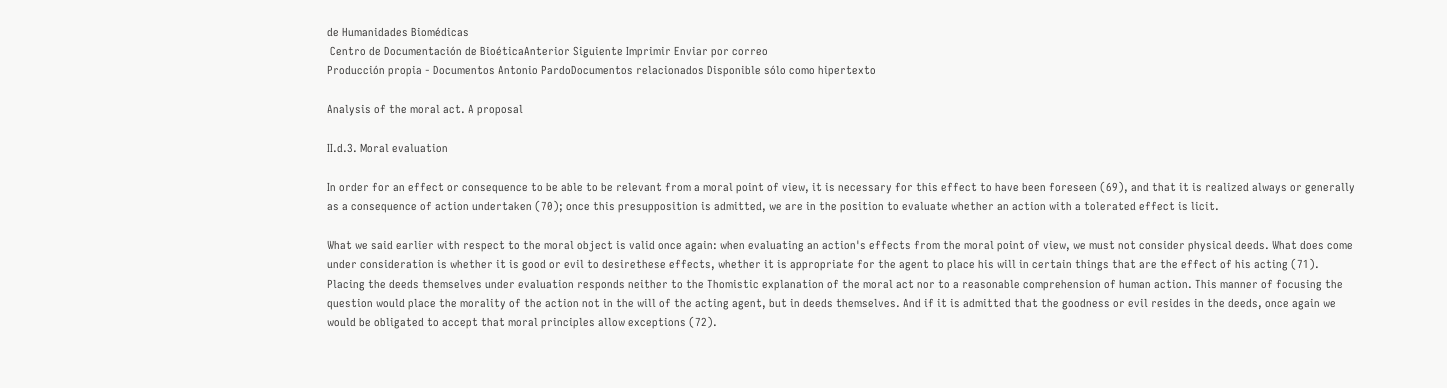de Humanidades Biomédicas
 Centro de Documentación de BioéticaAnterior Siguiente Imprimir Enviar por correo
Producción propia - Documentos Antonio PardoDocumentos relacionados Disponible sólo como hipertexto

Analysis of the moral act. A proposal

II.d.3. Moral evaluation

In order for an effect or consequence to be able to be relevant from a moral point of view, it is necessary for this effect to have been foreseen (69), and that it is realized always or generally as a consequence of action undertaken (70); once this presupposition is admitted, we are in the position to evaluate whether an action with a tolerated effect is licit.

What we said earlier with respect to the moral object is valid once again: when evaluating an action's effects from the moral point of view, we must not consider physical deeds. What does come under consideration is whether it is good or evil to desirethese effects, whether it is appropriate for the agent to place his will in certain things that are the effect of his acting (71). Placing the deeds themselves under evaluation responds neither to the Thomistic explanation of the moral act nor to a reasonable comprehension of human action. This manner of focusing the question would place the morality of the action not in the will of the acting agent, but in deeds themselves. And if it is admitted that the goodness or evil resides in the deeds, once again we would be obligated to accept that moral principles allow exceptions (72).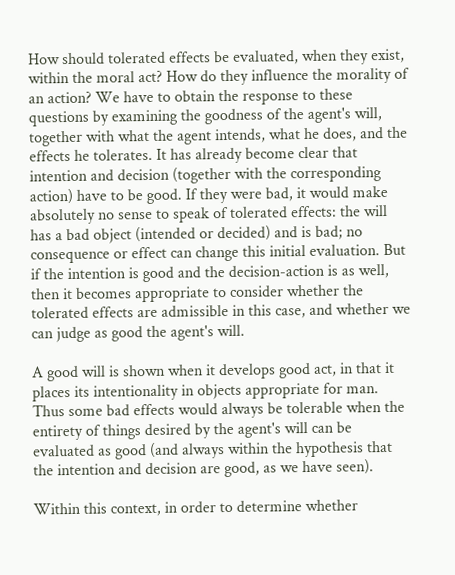How should tolerated effects be evaluated, when they exist, within the moral act? How do they influence the morality of an action? We have to obtain the response to these questions by examining the goodness of the agent's will, together with what the agent intends, what he does, and the effects he tolerates. It has already become clear that intention and decision (together with the corresponding action) have to be good. If they were bad, it would make absolutely no sense to speak of tolerated effects: the will has a bad object (intended or decided) and is bad; no consequence or effect can change this initial evaluation. But if the intention is good and the decision-action is as well, then it becomes appropriate to consider whether the tolerated effects are admissible in this case, and whether we can judge as good the agent's will.

A good will is shown when it develops good act, in that it places its intentionality in objects appropriate for man. Thus some bad effects would always be tolerable when the entirety of things desired by the agent's will can be evaluated as good (and always within the hypothesis that the intention and decision are good, as we have seen).

Within this context, in order to determine whether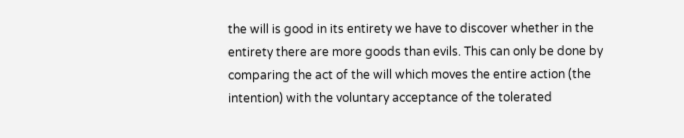the will is good in its entirety we have to discover whether in the entirety there are more goods than evils. This can only be done by comparing the act of the will which moves the entire action (the intention) with the voluntary acceptance of the tolerated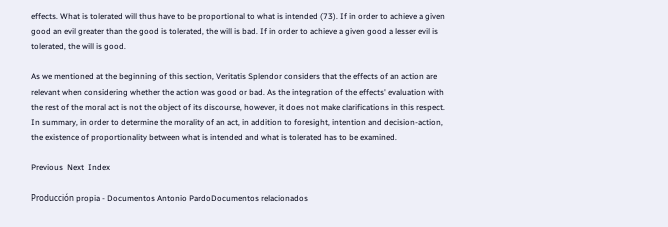effects. What is tolerated will thus have to be proportional to what is intended (73). If in order to achieve a given good an evil greater than the good is tolerated, the will is bad. If in order to achieve a given good a lesser evil is tolerated, the will is good.

As we mentioned at the beginning of this section, Veritatis Splendor considers that the effects of an action are relevant when considering whether the action was good or bad. As the integration of the effects' evaluation with the rest of the moral act is not the object of its discourse, however, it does not make clarifications in this respect. In summary, in order to determine the morality of an act, in addition to foresight, intention and decision-action, the existence of proportionality between what is intended and what is tolerated has to be examined.

Previous  Next  Index

Producción propia - Documentos Antonio PardoDocumentos relacionados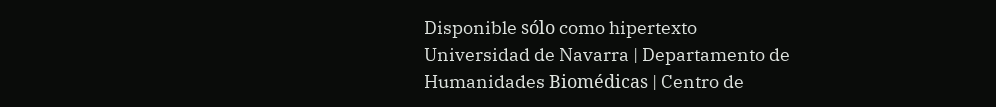Disponible sólo como hipertexto
Universidad de Navarra | Departamento de Humanidades Biomédicas | Centro de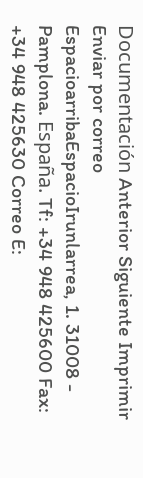Documentación Anterior Siguiente Imprimir Enviar por correo
EspacioarribaEspacioIrunlarrea, 1. 31008 - Pamplona. España. Tf: +34 948 425600 Fax: +34 948 425630 Correo E: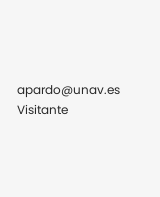apardo@unav.es
Visitante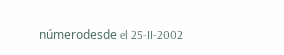númerodesde el 25-II-2002